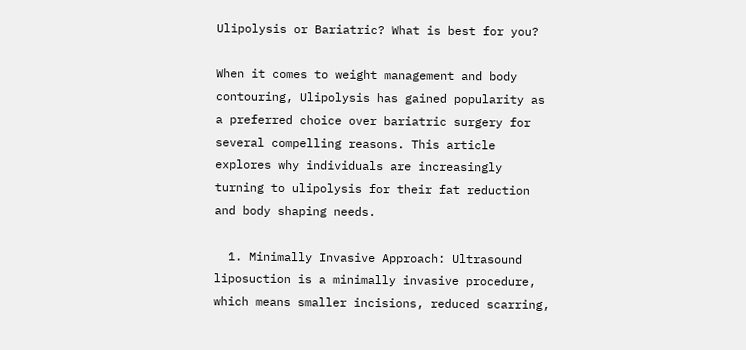Ulipolysis or Bariatric? What is best for you?

When it comes to weight management and body contouring, Ulipolysis has gained popularity as a preferred choice over bariatric surgery for several compelling reasons. This article explores why individuals are increasingly turning to ulipolysis for their fat reduction and body shaping needs.

  1. Minimally Invasive Approach: Ultrasound liposuction is a minimally invasive procedure, which means smaller incisions, reduced scarring,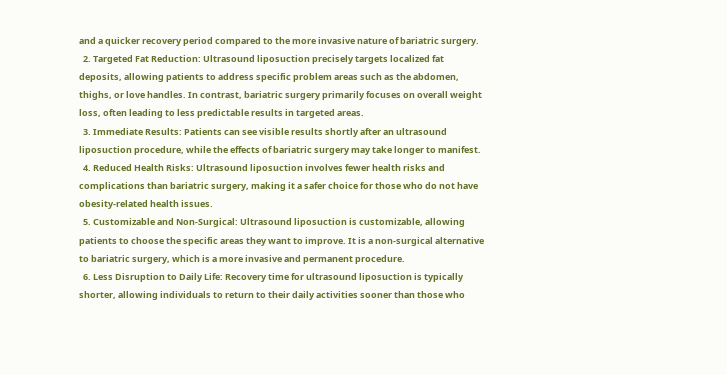and a quicker recovery period compared to the more invasive nature of bariatric surgery.
  2. Targeted Fat Reduction: Ultrasound liposuction precisely targets localized fat deposits, allowing patients to address specific problem areas such as the abdomen, thighs, or love handles. In contrast, bariatric surgery primarily focuses on overall weight loss, often leading to less predictable results in targeted areas.
  3. Immediate Results: Patients can see visible results shortly after an ultrasound liposuction procedure, while the effects of bariatric surgery may take longer to manifest.
  4. Reduced Health Risks: Ultrasound liposuction involves fewer health risks and complications than bariatric surgery, making it a safer choice for those who do not have obesity-related health issues.
  5. Customizable and Non-Surgical: Ultrasound liposuction is customizable, allowing patients to choose the specific areas they want to improve. It is a non-surgical alternative to bariatric surgery, which is a more invasive and permanent procedure.
  6. Less Disruption to Daily Life: Recovery time for ultrasound liposuction is typically shorter, allowing individuals to return to their daily activities sooner than those who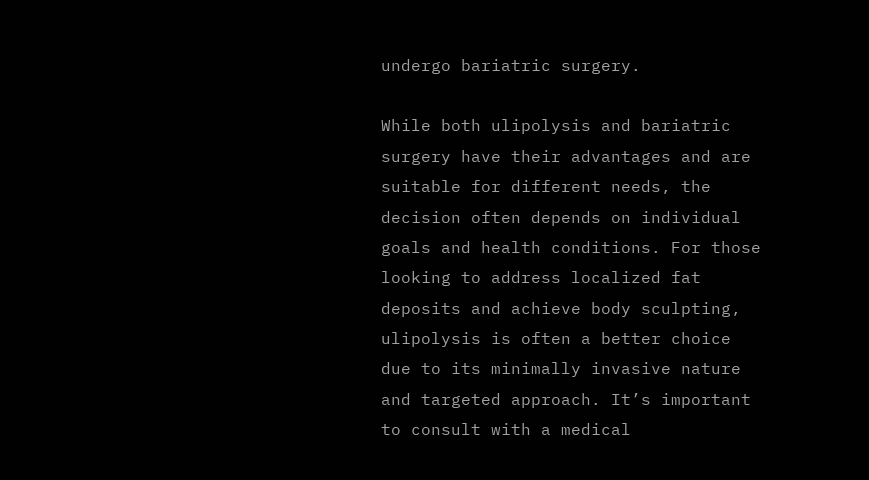undergo bariatric surgery.

While both ulipolysis and bariatric surgery have their advantages and are suitable for different needs, the decision often depends on individual goals and health conditions. For those looking to address localized fat deposits and achieve body sculpting, ulipolysis is often a better choice due to its minimally invasive nature and targeted approach. It’s important to consult with a medical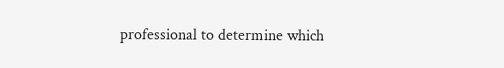professional to determine which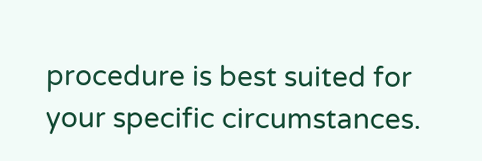procedure is best suited for your specific circumstances.